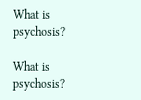What is psychosis?

What is psychosis?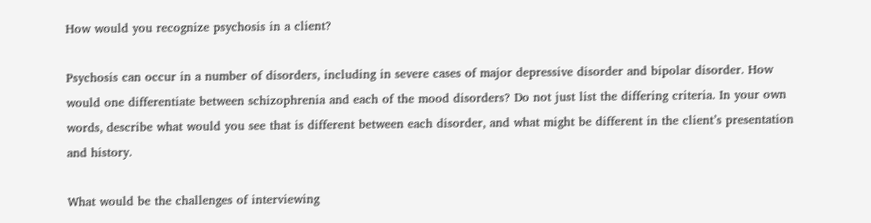How would you recognize psychosis in a client?

Psychosis can occur in a number of disorders, including in severe cases of major depressive disorder and bipolar disorder. How would one differentiate between schizophrenia and each of the mood disorders? Do not just list the differing criteria. In your own words, describe what would you see that is different between each disorder, and what might be different in the client’s presentation and history.

What would be the challenges of interviewing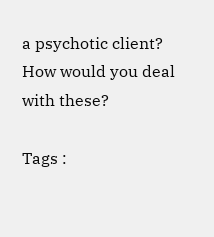a psychotic client? How would you deal with these?

Tags :